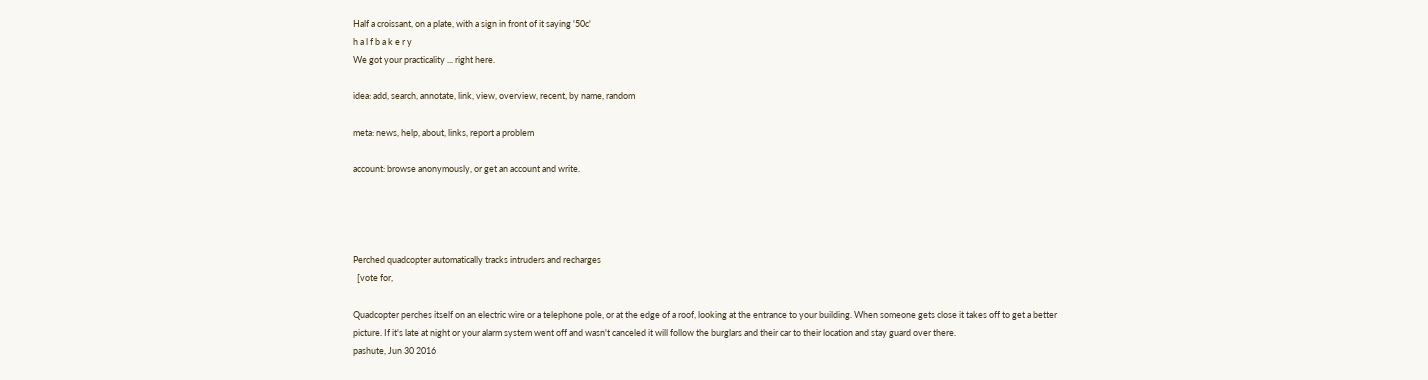Half a croissant, on a plate, with a sign in front of it saying '50c'
h a l f b a k e r y
We got your practicality ... right here.

idea: add, search, annotate, link, view, overview, recent, by name, random

meta: news, help, about, links, report a problem

account: browse anonymously, or get an account and write.




Perched quadcopter automatically tracks intruders and recharges
  [vote for,

Quadcopter perches itself on an electric wire or a telephone pole, or at the edge of a roof, looking at the entrance to your building. When someone gets close it takes off to get a better picture. If it's late at night or your alarm system went off and wasn't canceled it will follow the burglars and their car to their location and stay guard over there.
pashute, Jun 30 2016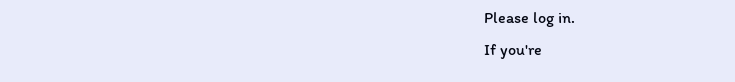Please log in.
If you're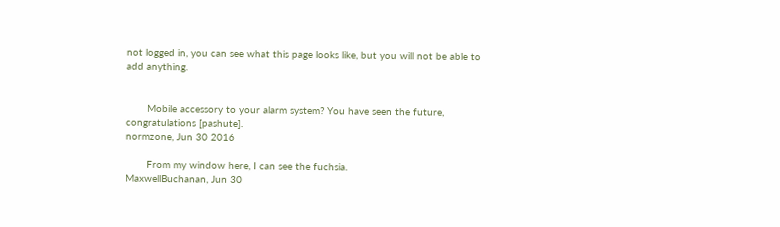not logged in, you can see what this page looks like, but you will not be able to add anything.


       Mobile accessory to your alarm system? You have seen the future, congratulations [pashute].
normzone, Jun 30 2016

       From my window here, I can see the fuchsia.
MaxwellBuchanan, Jun 30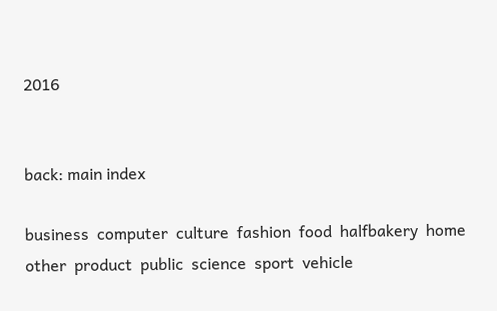2016


back: main index

business  computer  culture  fashion  food  halfbakery  home  other  product  public  science  sport  vehicle